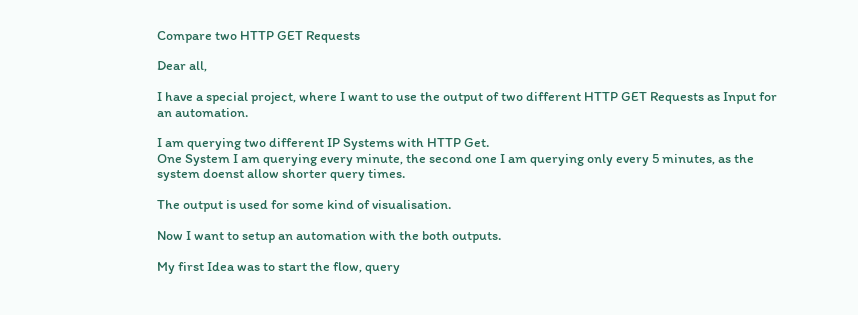Compare two HTTP GET Requests

Dear all,

I have a special project, where I want to use the output of two different HTTP GET Requests as Input for an automation.

I am querying two different IP Systems with HTTP Get.
One System I am querying every minute, the second one I am querying only every 5 minutes, as the system doenst allow shorter query times.

The output is used for some kind of visualisation.

Now I want to setup an automation with the both outputs.

My first Idea was to start the flow, query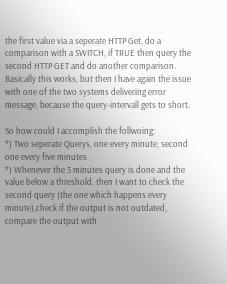the first value via a seperate HTTP Get, do a comparison with a SWITCH, if TRUE then query the second HTTP GET and do another comparison. Basically this works, but then I have again the issue with one of the two systems delivering error message, because the query-intervall gets to short.

So how could I accomplish the follwoing:
*) Two seperate Querys, one every minute, second one every five minutes
*) Whenever the 5 minutes query is done and the value below a threshold, then I want to check the second query (the one which happens every minute),check if the output is not outdated, compare the output with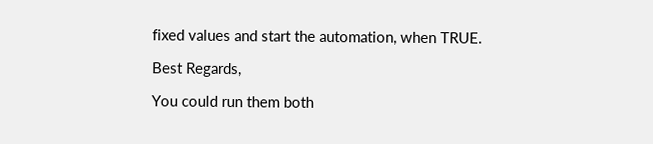fixed values and start the automation, when TRUE.

Best Regards,

You could run them both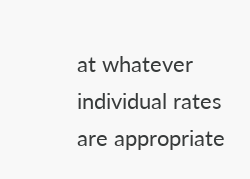at whatever individual rates are appropriate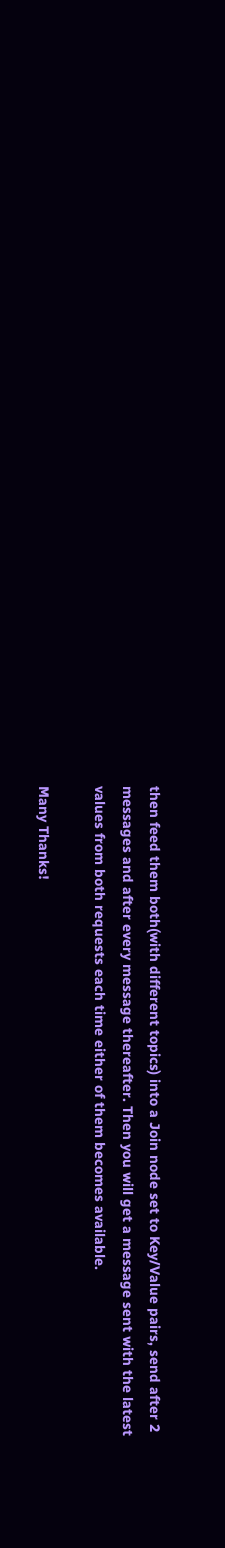then feed them both(with different topics) into a Join node set to Key/Value pairs, send after 2 messages and after every message thereafter. Then you will get a message sent with the latest values from both requests each time either of them becomes available.

Many Thanks!